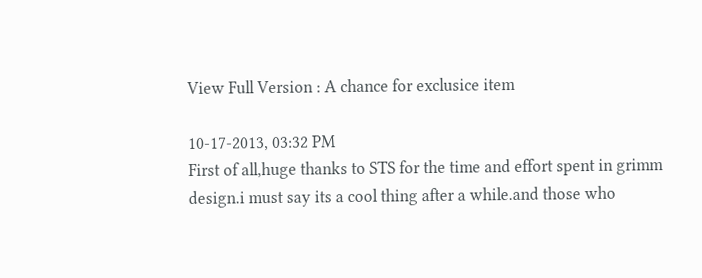View Full Version : A chance for exclusice item

10-17-2013, 03:32 PM
First of all,huge thanks to STS for the time and effort spent in grimm design.i must say its a cool thing after a while.and those who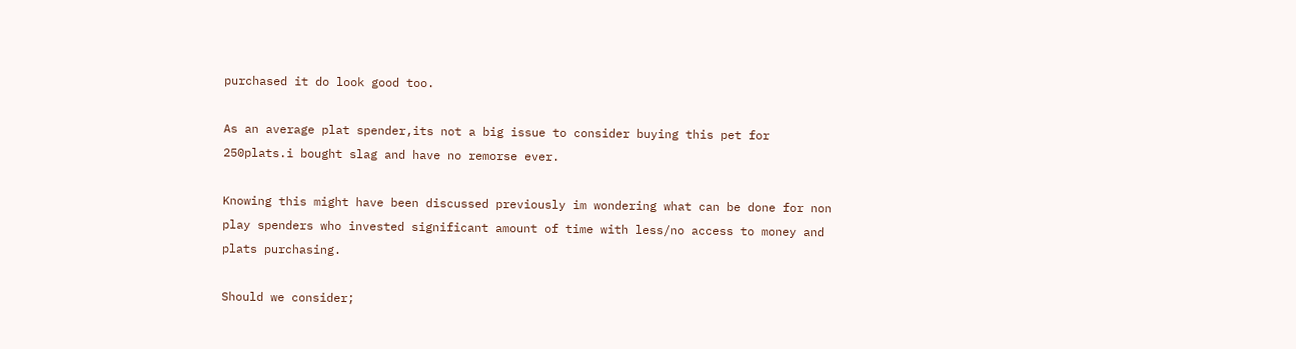purchased it do look good too.

As an average plat spender,its not a big issue to consider buying this pet for 250plats.i bought slag and have no remorse ever.

Knowing this might have been discussed previously im wondering what can be done for non play spenders who invested significant amount of time with less/no access to money and plats purchasing.

Should we consider;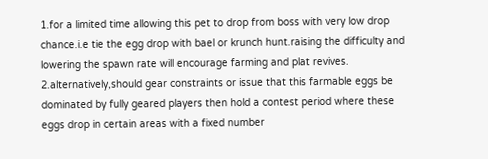1.for a limited time allowing this pet to drop from boss with very low drop chance.i.e tie the egg drop with bael or krunch hunt.raising the difficulty and lowering the spawn rate will encourage farming and plat revives.
2.alternatively,should gear constraints or issue that this farmable eggs be dominated by fully geared players then hold a contest period where these eggs drop in certain areas with a fixed number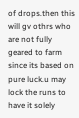of drops.then this will gv othrs who are not fully geared to farm since its based on pure luck.u may lock the runs to have it solely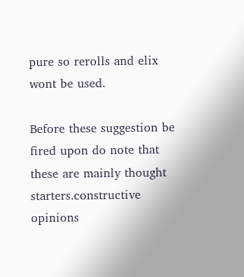pure so rerolls and elix wont be used.

Before these suggestion be fired upon do note that these are mainly thought starters.constructive opinions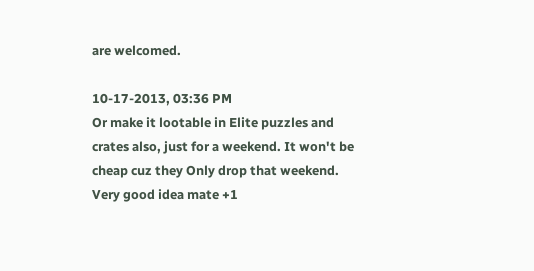are welcomed.

10-17-2013, 03:36 PM
Or make it lootable in Elite puzzles and crates also, just for a weekend. It won't be cheap cuz they Only drop that weekend. Very good idea mate +1